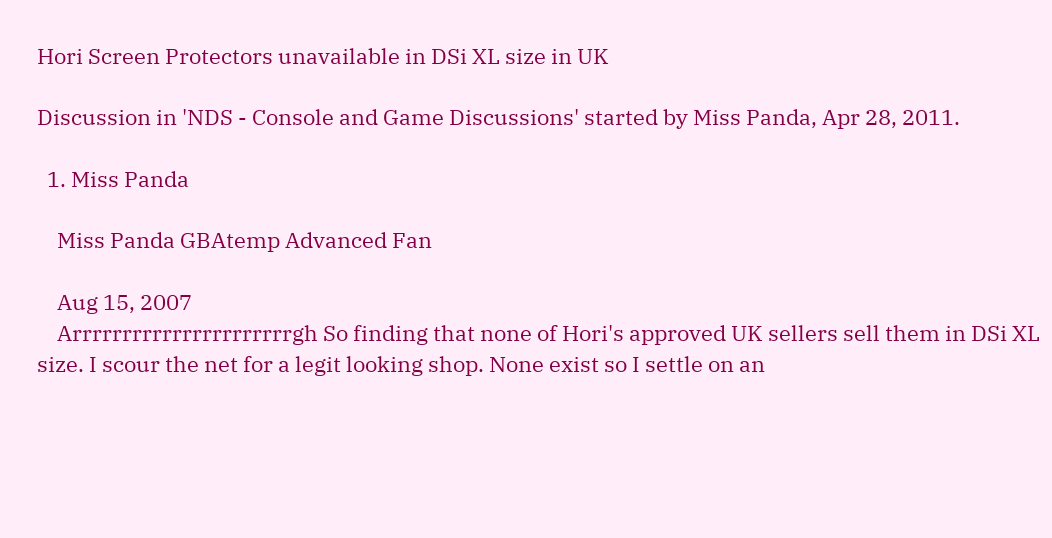Hori Screen Protectors unavailable in DSi XL size in UK

Discussion in 'NDS - Console and Game Discussions' started by Miss Panda, Apr 28, 2011.

  1. Miss Panda

    Miss Panda GBAtemp Advanced Fan

    Aug 15, 2007
    Arrrrrrrrrrrrrrrrrrrrrrgh So finding that none of Hori's approved UK sellers sell them in DSi XL size. I scour the net for a legit looking shop. None exist so I settle on an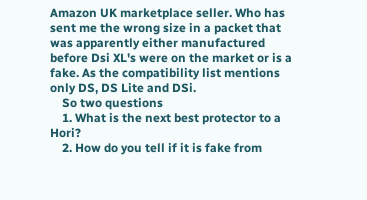Amazon UK marketplace seller. Who has sent me the wrong size in a packet that was apparently either manufactured before Dsi XL's were on the market or is a fake. As the compatibility list mentions only DS, DS Lite and DSi.
    So two questions
    1. What is the next best protector to a Hori?
    2. How do you tell if it is fake from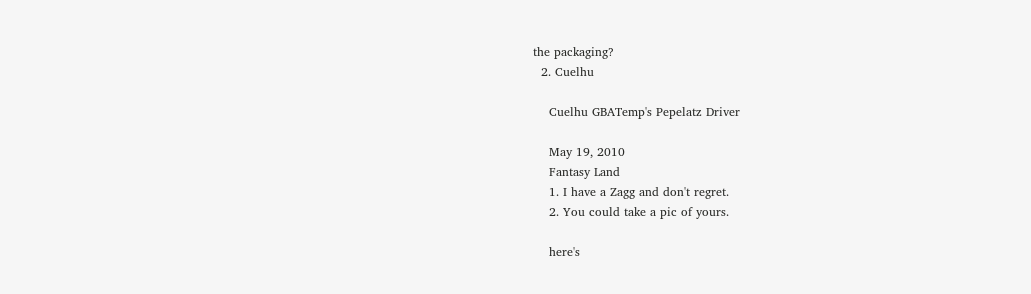the packaging?
  2. Cuelhu

    Cuelhu GBATemp's Pepelatz Driver

    May 19, 2010
    Fantasy Land
    1. I have a Zagg and don't regret.
    2. You could take a pic of yours.

    here's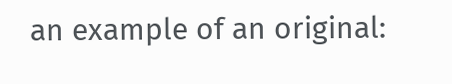an example of an original: